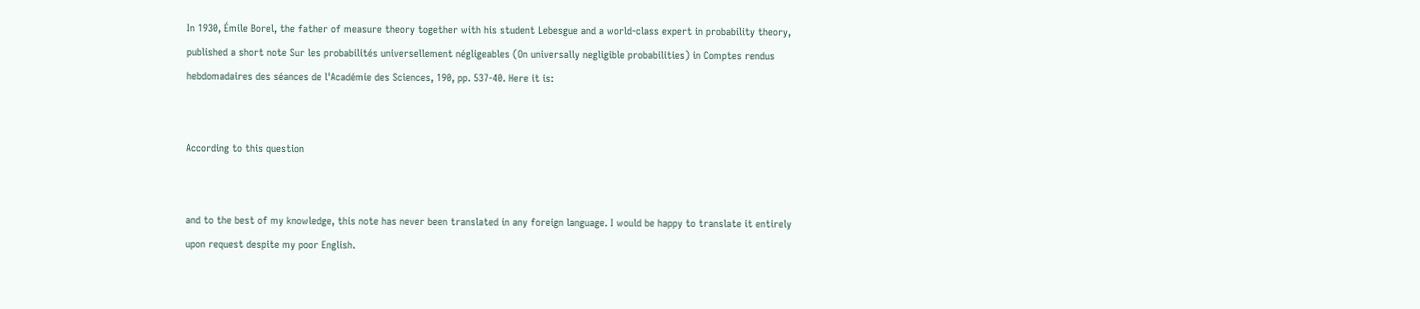In 1930, Émile Borel, the father of measure theory together with his student Lebesgue and a world-class expert in probability theory, published a short note Sur les probabilités universellement négligeables (On universally negligible probabilities) in Comptes rendus hebdomadaires des séances de l'Académie des Sciences, 190, pp. 537-40. Here it is:


According to this question


and to the best of my knowledge, this note has never been translated in any foreign language. I would be happy to translate it entirely upon request despite my poor English.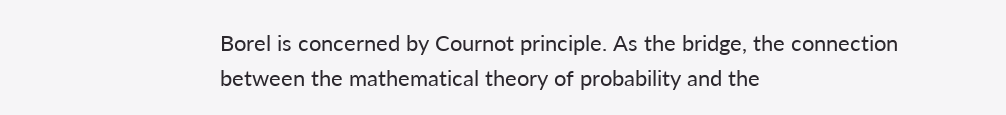Borel is concerned by Cournot principle. As the bridge, the connection between the mathematical theory of probability and the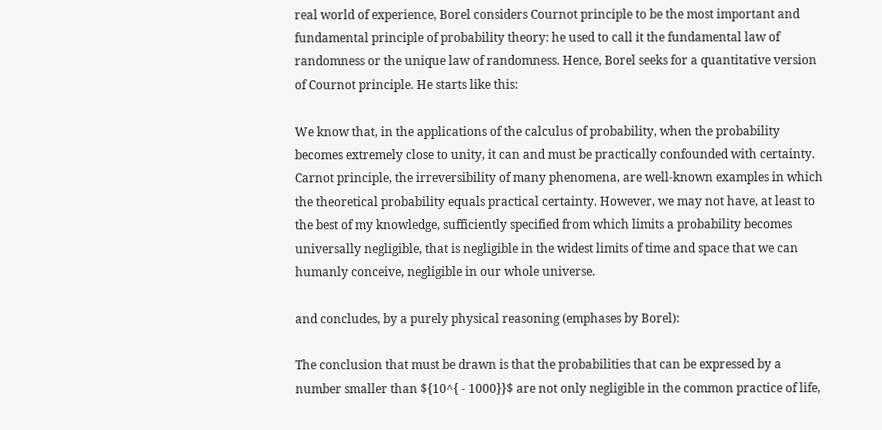real world of experience, Borel considers Cournot principle to be the most important and fundamental principle of probability theory: he used to call it the fundamental law of randomness or the unique law of randomness. Hence, Borel seeks for a quantitative version of Cournot principle. He starts like this:

We know that, in the applications of the calculus of probability, when the probability becomes extremely close to unity, it can and must be practically confounded with certainty. Carnot principle, the irreversibility of many phenomena, are well-known examples in which the theoretical probability equals practical certainty. However, we may not have, at least to the best of my knowledge, sufficiently specified from which limits a probability becomes universally negligible, that is negligible in the widest limits of time and space that we can humanly conceive, negligible in our whole universe.

and concludes, by a purely physical reasoning (emphases by Borel):

The conclusion that must be drawn is that the probabilities that can be expressed by a number smaller than ${10^{ - 1000}}$ are not only negligible in the common practice of life,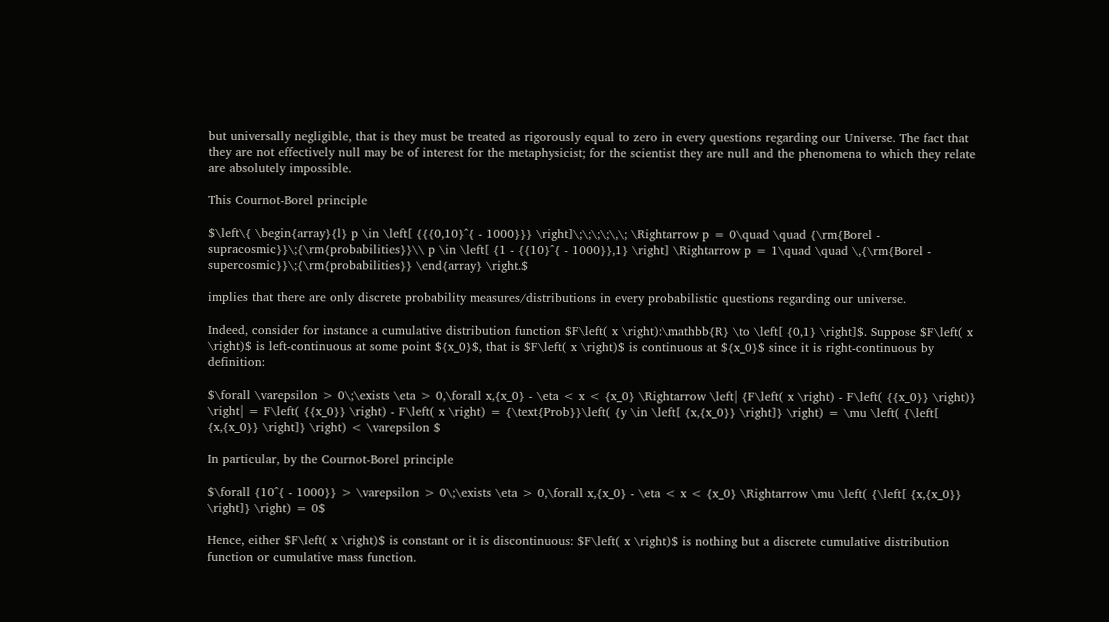but universally negligible, that is they must be treated as rigorously equal to zero in every questions regarding our Universe. The fact that they are not effectively null may be of interest for the metaphysicist; for the scientist they are null and the phenomena to which they relate are absolutely impossible.

This Cournot-Borel principle

$\left\{ \begin{array}{l} p \in \left[ {{{0,10}^{ - 1000}}} \right]\;\;\;\;\,\; \Rightarrow p = 0\quad \quad {\rm{Borel - supracosmic}}\;{\rm{probabilities}}\\ p \in \left[ {1 - {{10}^{ - 1000}},1} \right] \Rightarrow p = 1\quad \quad \,{\rm{Borel - supercosmic}}\;{\rm{probabilities}} \end{array} \right.$

implies that there are only discrete probability measures/distributions in every probabilistic questions regarding our universe.

Indeed, consider for instance a cumulative distribution function $F\left( x \right):\mathbb{R} \to \left[ {0,1} \right]$. Suppose $F\left( x \right)$ is left-continuous at some point ${x_0}$, that is $F\left( x \right)$ is continuous at ${x_0}$ since it is right-continuous by definition:

$\forall \varepsilon > 0\;\exists \eta > 0,\forall x,{x_0} - \eta < x < {x_0} \Rightarrow \left| {F\left( x \right) - F\left( {{x_0}} \right)} \right| = F\left( {{x_0}} \right) - F\left( x \right) = {\text{Prob}}\left( {y \in \left[ {x,{x_0}} \right]} \right) = \mu \left( {\left[ {x,{x_0}} \right]} \right) < \varepsilon $

In particular, by the Cournot-Borel principle

$\forall {10^{ - 1000}} > \varepsilon > 0\;\exists \eta > 0,\forall x,{x_0} - \eta < x < {x_0} \Rightarrow \mu \left( {\left[ {x,{x_0}} \right]} \right) = 0$

Hence, either $F\left( x \right)$ is constant or it is discontinuous: $F\left( x \right)$ is nothing but a discrete cumulative distribution function or cumulative mass function.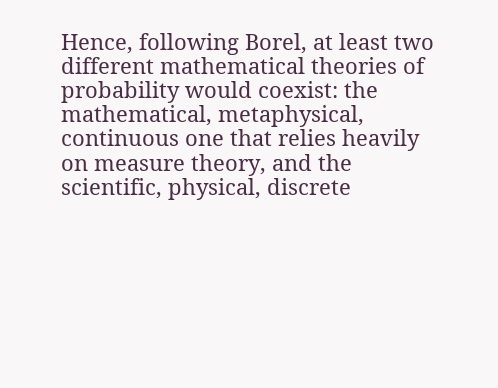Hence, following Borel, at least two different mathematical theories of probability would coexist: the mathematical, metaphysical, continuous one that relies heavily on measure theory, and the scientific, physical, discrete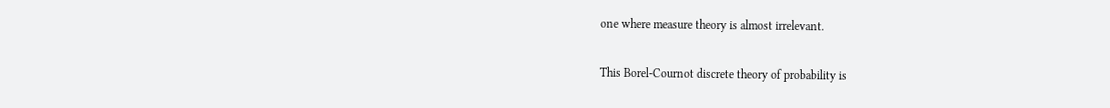one where measure theory is almost irrelevant.

This Borel-Cournot discrete theory of probability is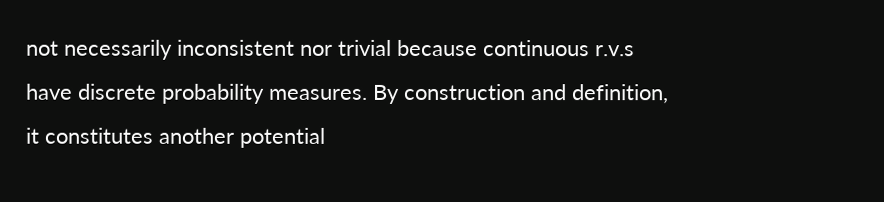not necessarily inconsistent nor trivial because continuous r.v.s have discrete probability measures. By construction and definition, it constitutes another potential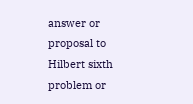answer or proposal to Hilbert sixth problem or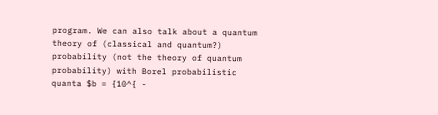program. We can also talk about a quantum theory of (classical and quantum?) probability (not the theory of quantum probability) with Borel probabilistic quanta $b = {10^{ -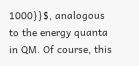1000}}$, analogous to the energy quanta in QM. Of course, this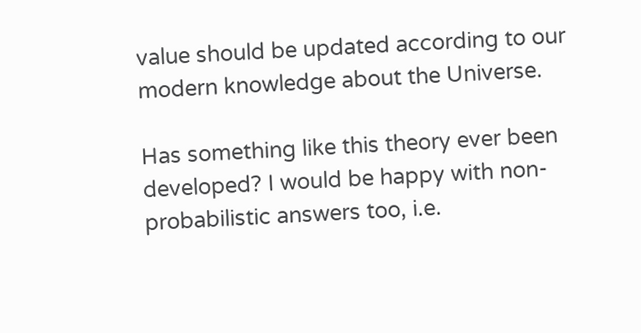value should be updated according to our modern knowledge about the Universe.

Has something like this theory ever been developed? I would be happy with non-probabilistic answers too, i.e.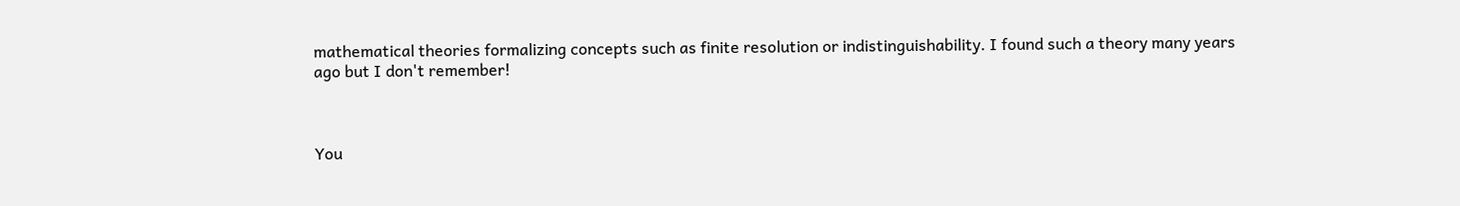mathematical theories formalizing concepts such as finite resolution or indistinguishability. I found such a theory many years ago but I don't remember!



You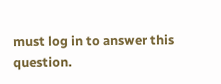must log in to answer this question.